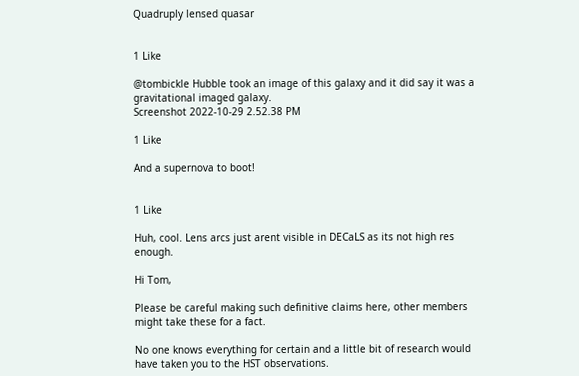Quadruply lensed quasar


1 Like

@tombickle Hubble took an image of this galaxy and it did say it was a gravitational imaged galaxy.
Screenshot 2022-10-29 2.52.38 PM

1 Like

And a supernova to boot!


1 Like

Huh, cool. Lens arcs just arent visible in DECaLS as its not high res enough.

Hi Tom,

Please be careful making such definitive claims here, other members might take these for a fact.

No one knows everything for certain and a little bit of research would have taken you to the HST observations.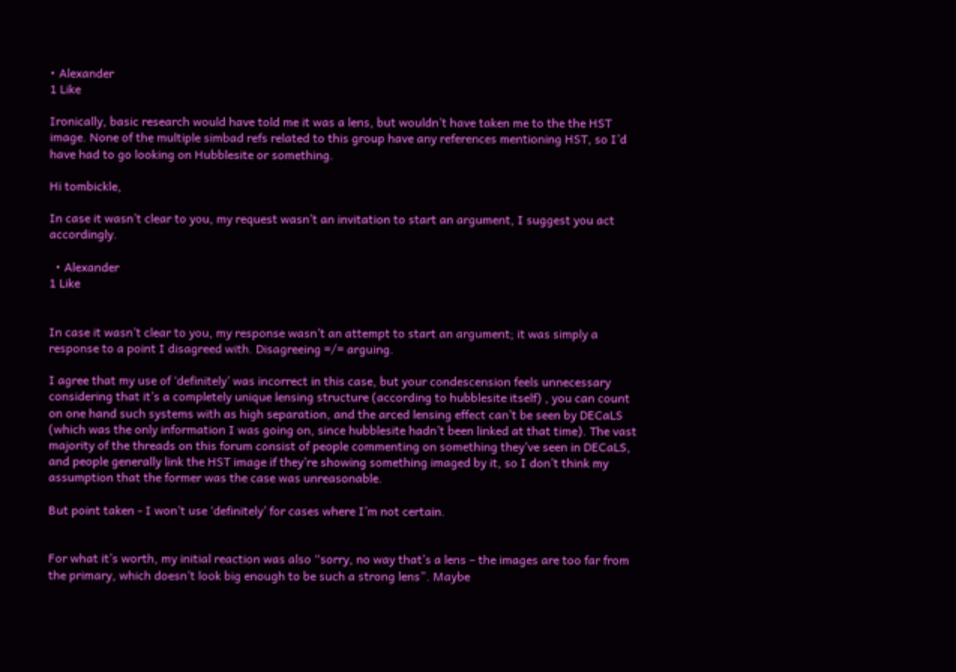• Alexander
1 Like

Ironically, basic research would have told me it was a lens, but wouldn’t have taken me to the the HST image. None of the multiple simbad refs related to this group have any references mentioning HST, so I’d have had to go looking on Hubblesite or something.

Hi tombickle,

In case it wasn’t clear to you, my request wasn’t an invitation to start an argument, I suggest you act accordingly.

  • Alexander
1 Like


In case it wasn’t clear to you, my response wasn’t an attempt to start an argument; it was simply a response to a point I disagreed with. Disagreeing =/= arguing.

I agree that my use of ‘definitely’ was incorrect in this case, but your condescension feels unnecessary considering that it’s a completely unique lensing structure (according to hubblesite itself) , you can count on one hand such systems with as high separation, and the arced lensing effect can’t be seen by DECaLS (which was the only information I was going on, since hubblesite hadn’t been linked at that time). The vast majority of the threads on this forum consist of people commenting on something they’ve seen in DECaLS, and people generally link the HST image if they’re showing something imaged by it, so I don’t think my assumption that the former was the case was unreasonable.

But point taken - I won’t use ‘definitely’ for cases where I’m not certain.


For what it’s worth, my initial reaction was also “sorry, no way that’s a lens – the images are too far from the primary, which doesn’t look big enough to be such a strong lens”. Maybe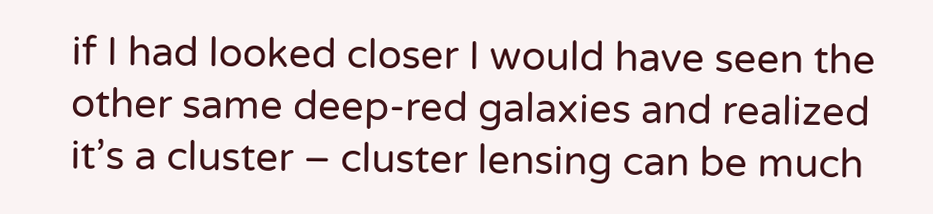if I had looked closer I would have seen the other same deep-red galaxies and realized it’s a cluster – cluster lensing can be much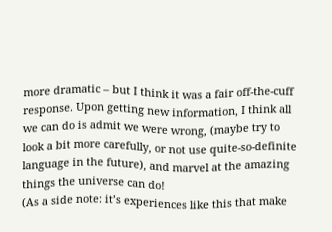more dramatic – but I think it was a fair off-the-cuff response. Upon getting new information, I think all we can do is admit we were wrong, (maybe try to look a bit more carefully, or not use quite-so-definite language in the future), and marvel at the amazing things the universe can do!
(As a side note: it’s experiences like this that make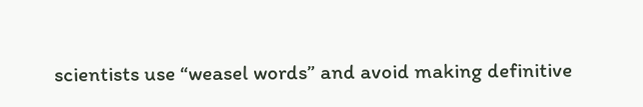scientists use “weasel words” and avoid making definitive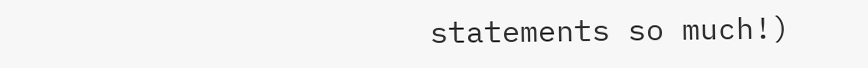statements so much!)